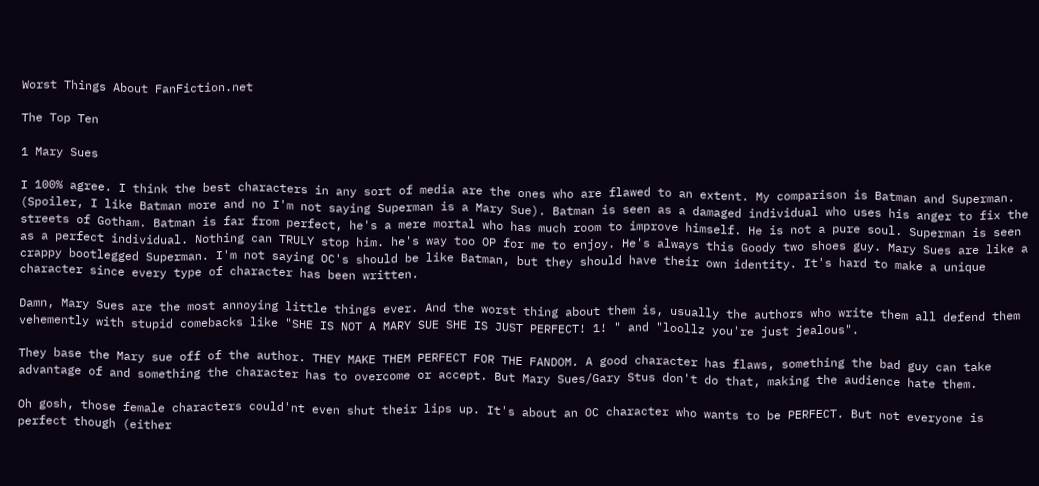Worst Things About FanFiction.net

The Top Ten

1 Mary Sues

I 100% agree. I think the best characters in any sort of media are the ones who are flawed to an extent. My comparison is Batman and Superman. (Spoiler, I like Batman more and no I'm not saying Superman is a Mary Sue). Batman is seen as a damaged individual who uses his anger to fix the streets of Gotham. Batman is far from perfect, he's a mere mortal who has much room to improve himself. He is not a pure soul. Superman is seen as a perfect individual. Nothing can TRULY stop him. he's way too OP for me to enjoy. He's always this Goody two shoes guy. Mary Sues are like a crappy bootlegged Superman. I'm not saying OC's should be like Batman, but they should have their own identity. It's hard to make a unique character since every type of character has been written.

Damn, Mary Sues are the most annoying little things ever. And the worst thing about them is, usually the authors who write them all defend them vehemently with stupid comebacks like "SHE IS NOT A MARY SUE SHE IS JUST PERFECT! 1! " and "loollz you're just jealous".

They base the Mary sue off of the author. THEY MAKE THEM PERFECT FOR THE FANDOM. A good character has flaws, something the bad guy can take advantage of and something the character has to overcome or accept. But Mary Sues/Gary Stus don't do that, making the audience hate them.

Oh gosh, those female characters could'nt even shut their lips up. It's about an OC character who wants to be PERFECT. But not everyone is perfect though (either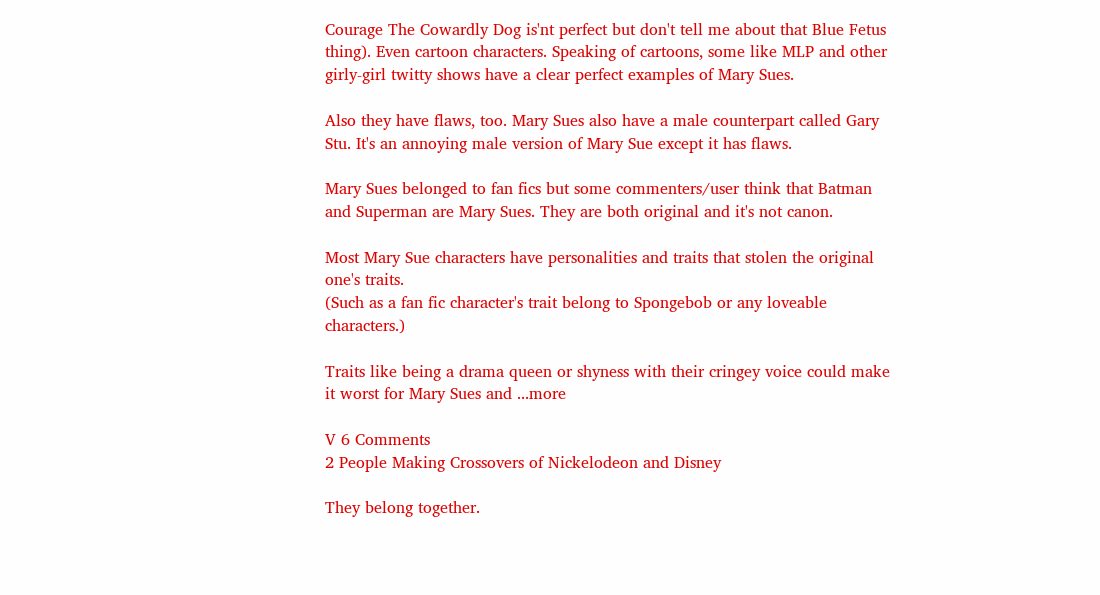Courage The Cowardly Dog is'nt perfect but don't tell me about that Blue Fetus thing). Even cartoon characters. Speaking of cartoons, some like MLP and other girly-girl twitty shows have a clear perfect examples of Mary Sues.

Also they have flaws, too. Mary Sues also have a male counterpart called Gary Stu. It's an annoying male version of Mary Sue except it has flaws.

Mary Sues belonged to fan fics but some commenters/user think that Batman and Superman are Mary Sues. They are both original and it's not canon.

Most Mary Sue characters have personalities and traits that stolen the original one's traits.
(Such as a fan fic character's trait belong to Spongebob or any loveable characters.)

Traits like being a drama queen or shyness with their cringey voice could make it worst for Mary Sues and ...more

V 6 Comments
2 People Making Crossovers of Nickelodeon and Disney

They belong together.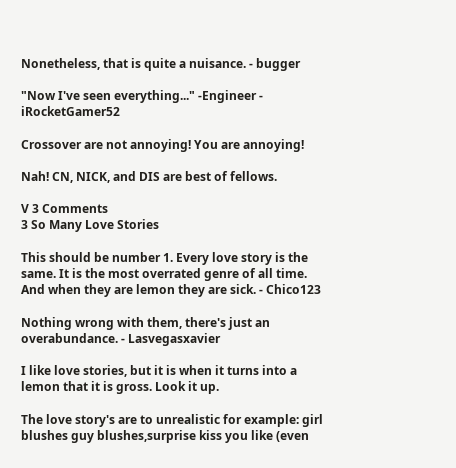Nonetheless, that is quite a nuisance. - bugger

"Now I've seen everything..." -Engineer - iRocketGamer52

Crossover are not annoying! You are annoying!

Nah! CN, NICK, and DIS are best of fellows.

V 3 Comments
3 So Many Love Stories

This should be number 1. Every love story is the same. It is the most overrated genre of all time. And when they are lemon they are sick. - Chico123

Nothing wrong with them, there's just an overabundance. - Lasvegasxavier

I like love stories, but it is when it turns into a lemon that it is gross. Look it up.

The love story's are to unrealistic for example: girl blushes guy blushes,surprise kiss you like (even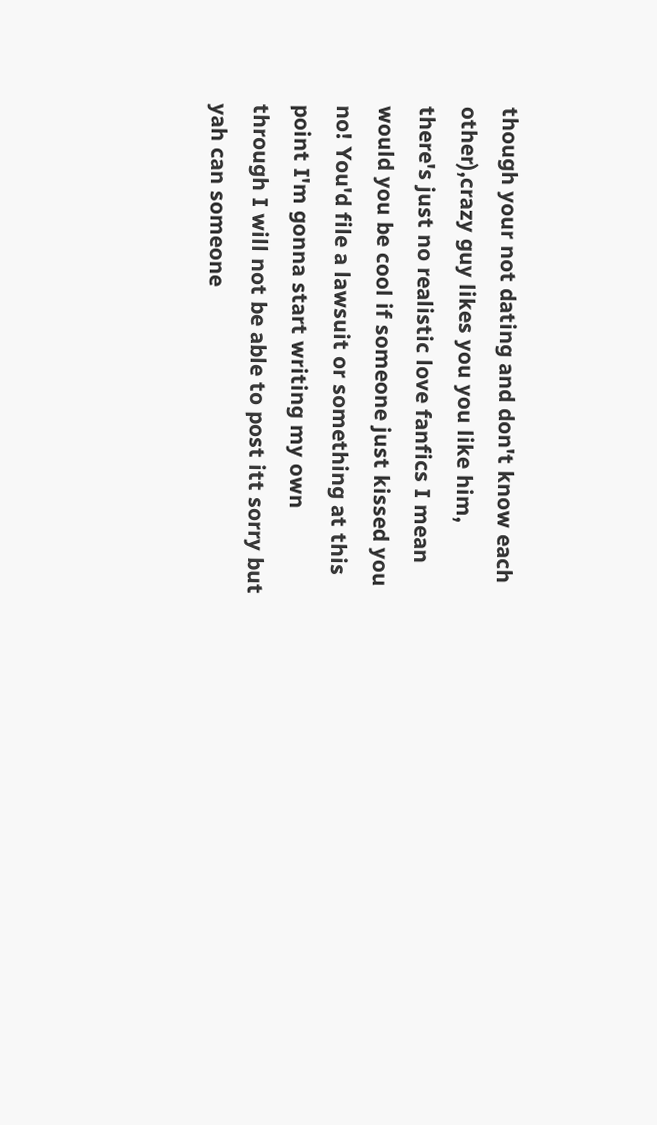though your not dating and don't know each other),crazy guy likes you you like him, there's just no realistic love fanfics I mean would you be cool if someone just kissed you no! You'd file a lawsuit or something at this point I'm gonna start writing my own through I will not be able to post itt sorry but yah can someone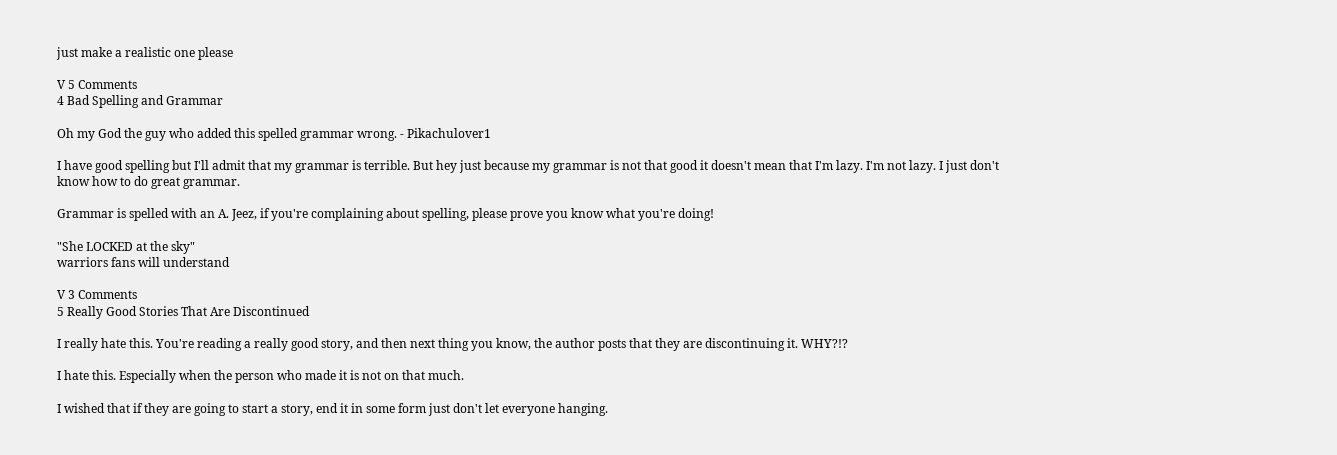just make a realistic one please

V 5 Comments
4 Bad Spelling and Grammar

Oh my God the guy who added this spelled grammar wrong. - Pikachulover1

I have good spelling but I'll admit that my grammar is terrible. But hey just because my grammar is not that good it doesn't mean that I'm lazy. I'm not lazy. I just don't know how to do great grammar.

Grammar is spelled with an A. Jeez, if you're complaining about spelling, please prove you know what you're doing!

"She LOCKED at the sky"
warriors fans will understand

V 3 Comments
5 Really Good Stories That Are Discontinued

I really hate this. You're reading a really good story, and then next thing you know, the author posts that they are discontinuing it. WHY?!?

I hate this. Especially when the person who made it is not on that much.

I wished that if they are going to start a story, end it in some form just don't let everyone hanging.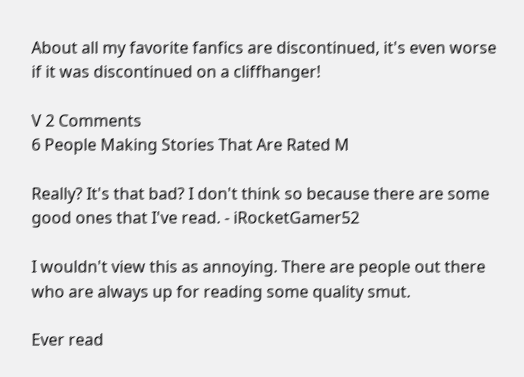About all my favorite fanfics are discontinued, it's even worse if it was discontinued on a cliffhanger!

V 2 Comments
6 People Making Stories That Are Rated M

Really? It's that bad? I don't think so because there are some good ones that I've read. - iRocketGamer52

I wouldn't view this as annoying. There are people out there who are always up for reading some quality smut.

Ever read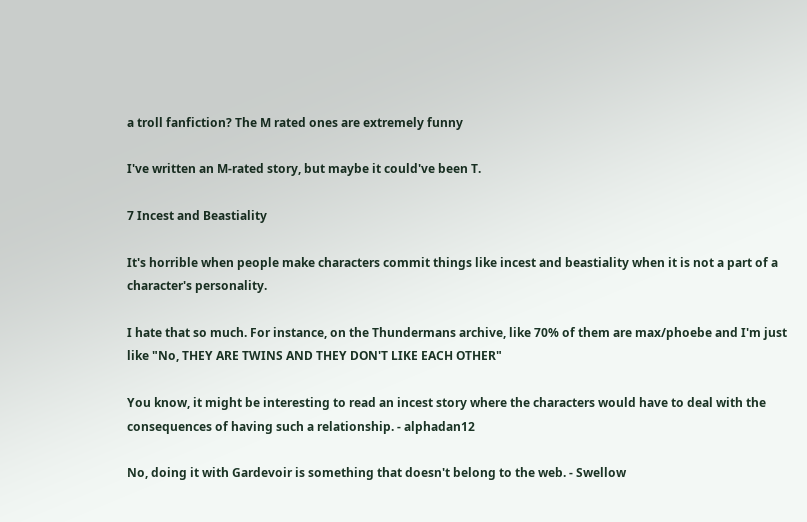a troll fanfiction? The M rated ones are extremely funny

I've written an M-rated story, but maybe it could've been T.

7 Incest and Beastiality

It's horrible when people make characters commit things like incest and beastiality when it is not a part of a character's personality.

I hate that so much. For instance, on the Thundermans archive, like 70% of them are max/phoebe and I'm just like "No, THEY ARE TWINS AND THEY DON'T LIKE EACH OTHER"

You know, it might be interesting to read an incest story where the characters would have to deal with the consequences of having such a relationship. - alphadan12

No, doing it with Gardevoir is something that doesn't belong to the web. - Swellow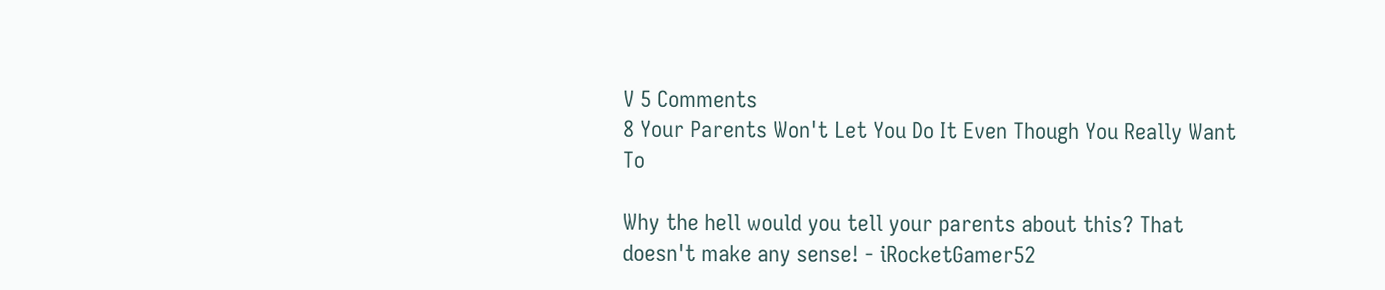V 5 Comments
8 Your Parents Won't Let You Do It Even Though You Really Want To

Why the hell would you tell your parents about this? That doesn't make any sense! - iRocketGamer52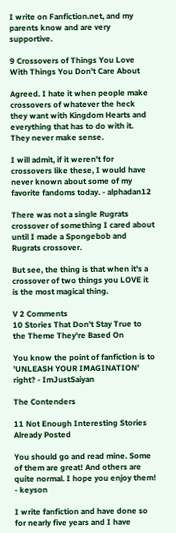I write on Fanfiction.net, and my parents know and are very supportive.

9 Crossovers of Things You Love With Things You Don't Care About

Agreed. I hate it when people make crossovers of whatever the heck they want with Kingdom Hearts and everything that has to do with it. They never make sense.

I will admit, if it weren't for crossovers like these, I would have never known about some of my favorite fandoms today. - alphadan12

There was not a single Rugrats crossover of something I cared about until I made a Spongebob and Rugrats crossover.

But see, the thing is that when it's a crossover of two things you LOVE it is the most magical thing.

V 2 Comments
10 Stories That Don't Stay True to the Theme They're Based On

You know the point of fanfiction is to 'UNLEASH YOUR IMAGINATION' right? - ImJustSaiyan

The Contenders

11 Not Enough Interesting Stories Already Posted

You should go and read mine. Some of them are great! And others are quite normal. I hope you enjoy them! - keyson

I write fanfiction and have done so for nearly five years and I have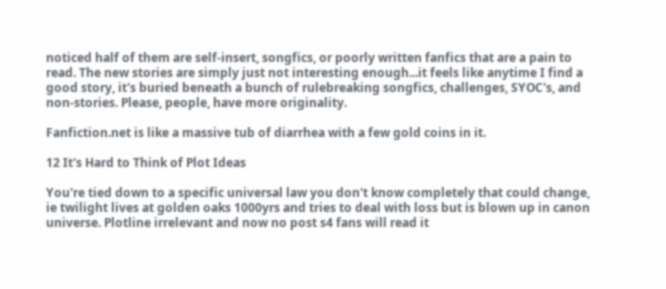noticed half of them are self-insert, songfics, or poorly written fanfics that are a pain to read. The new stories are simply just not interesting enough...it feels like anytime I find a good story, it's buried beneath a bunch of rulebreaking songfics, challenges, SYOC's, and non-stories. Please, people, have more originality.

Fanfiction.net is like a massive tub of diarrhea with a few gold coins in it.

12 It's Hard to Think of Plot Ideas

You're tied down to a specific universal law you don't know completely that could change, ie twilight lives at golden oaks 1000yrs and tries to deal with loss but is blown up in canon universe. Plotline irrelevant and now no post s4 fans will read it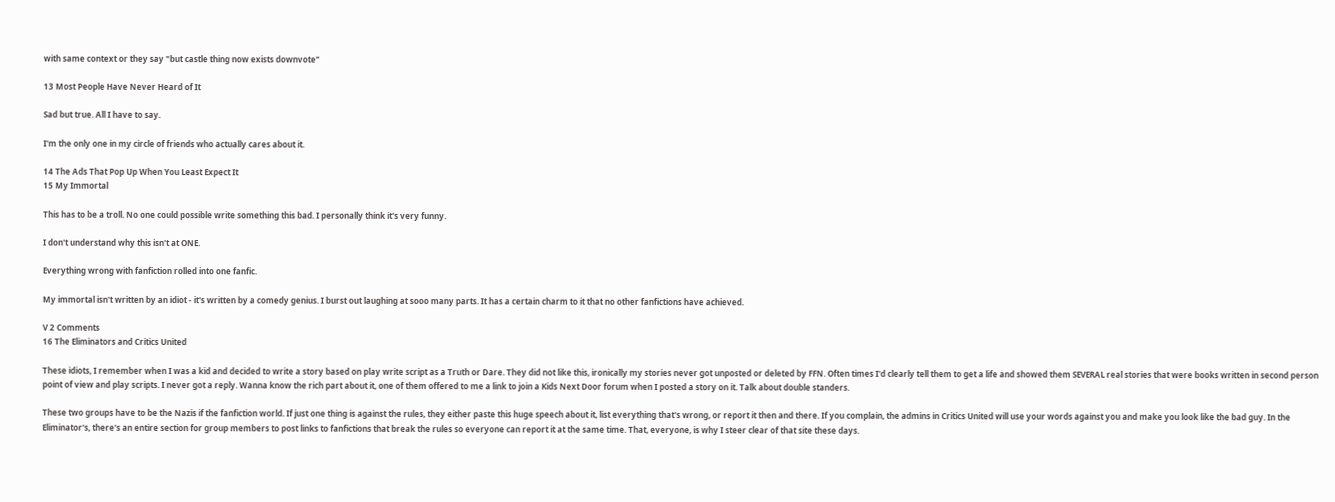with same context or they say "but castle thing now exists downvote"

13 Most People Have Never Heard of It

Sad but true. All I have to say.

I'm the only one in my circle of friends who actually cares about it.

14 The Ads That Pop Up When You Least Expect It
15 My Immortal

This has to be a troll. No one could possible write something this bad. I personally think it's very funny.

I don't understand why this isn't at ONE.

Everything wrong with fanfiction rolled into one fanfic.

My immortal isn't written by an idiot - it's written by a comedy genius. I burst out laughing at sooo many parts. It has a certain charm to it that no other fanfictions have achieved.

V 2 Comments
16 The Eliminators and Critics United

These idiots, I remember when I was a kid and decided to write a story based on play write script as a Truth or Dare. They did not like this, ironically my stories never got unposted or deleted by FFN. Often times I'd clearly tell them to get a life and showed them SEVERAL real stories that were books written in second person point of view and play scripts. I never got a reply. Wanna know the rich part about it, one of them offered to me a link to join a Kids Next Door forum when I posted a story on it. Talk about double standers.

These two groups have to be the Nazis if the fanfiction world. If just one thing is against the rules, they either paste this huge speech about it, list everything that's wrong, or report it then and there. If you complain, the admins in Critics United will use your words against you and make you look like the bad guy. In the Eliminator's, there's an entire section for group members to post links to fanfictions that break the rules so everyone can report it at the same time. That, everyone, is why I steer clear of that site these days.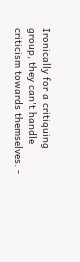Ironically for a critiquing group, they can't handle criticism towards themselves. -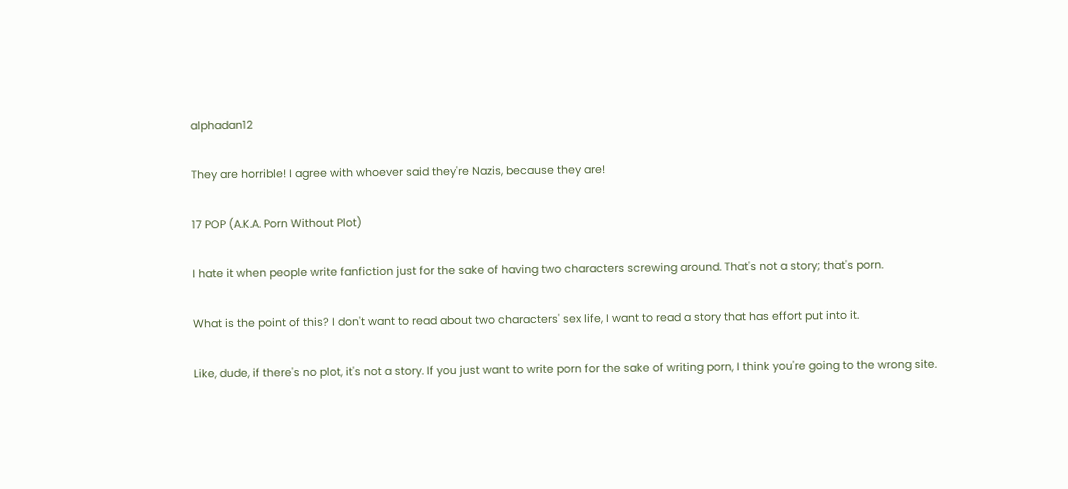alphadan12

They are horrible! I agree with whoever said they're Nazis, because they are!

17 POP (A.K.A. Porn Without Plot)

I hate it when people write fanfiction just for the sake of having two characters screwing around. That's not a story; that's porn.

What is the point of this? I don't want to read about two characters' sex life, I want to read a story that has effort put into it.

Like, dude, if there's no plot, it's not a story. If you just want to write porn for the sake of writing porn, I think you're going to the wrong site.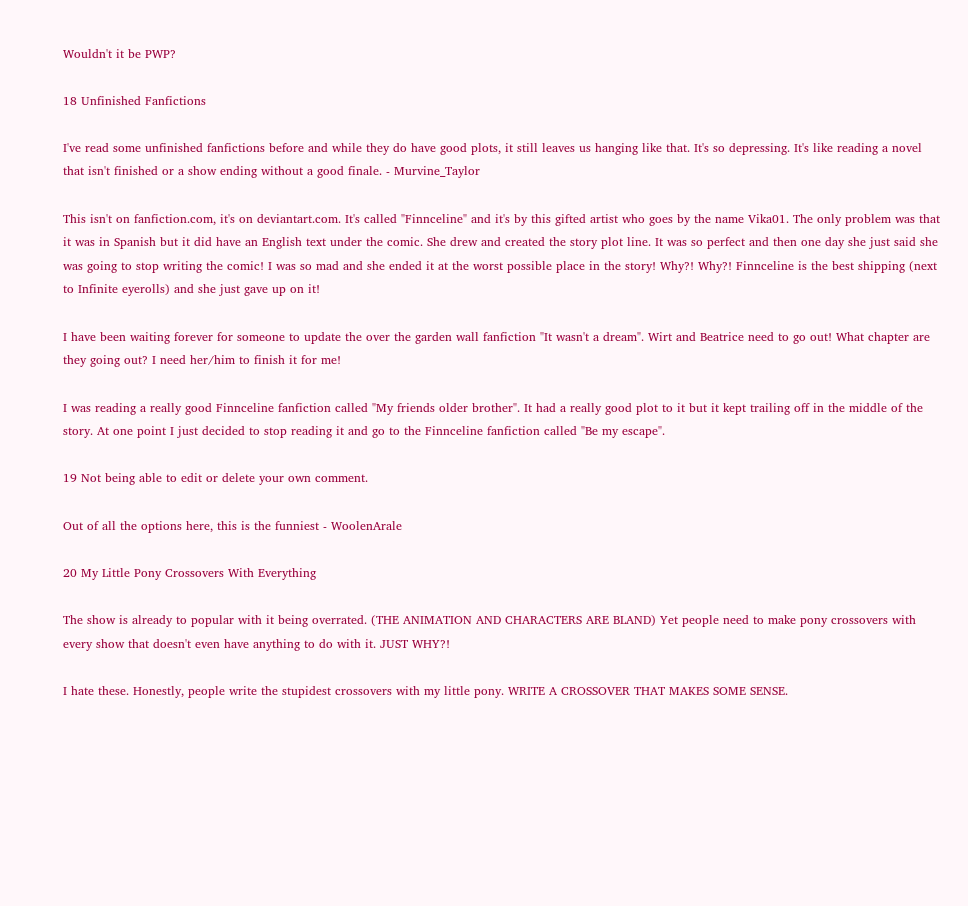Wouldn't it be PWP?

18 Unfinished Fanfictions

I've read some unfinished fanfictions before and while they do have good plots, it still leaves us hanging like that. It's so depressing. It's like reading a novel that isn't finished or a show ending without a good finale. - Murvine_Taylor

This isn't on fanfiction.com, it's on deviantart.com. It's called "Finnceline" and it's by this gifted artist who goes by the name Vika01. The only problem was that it was in Spanish but it did have an English text under the comic. She drew and created the story plot line. It was so perfect and then one day she just said she was going to stop writing the comic! I was so mad and she ended it at the worst possible place in the story! Why?! Why?! Finnceline is the best shipping (next to Infinite eyerolls) and she just gave up on it!

I have been waiting forever for someone to update the over the garden wall fanfiction "It wasn't a dream". Wirt and Beatrice need to go out! What chapter are they going out? I need her/him to finish it for me!

I was reading a really good Finnceline fanfiction called "My friends older brother". It had a really good plot to it but it kept trailing off in the middle of the story. At one point I just decided to stop reading it and go to the Finnceline fanfiction called "Be my escape".

19 Not being able to edit or delete your own comment.

Out of all the options here, this is the funniest - WoolenArale

20 My Little Pony Crossovers With Everything

The show is already to popular with it being overrated. (THE ANIMATION AND CHARACTERS ARE BLAND) Yet people need to make pony crossovers with every show that doesn't even have anything to do with it. JUST WHY?!

I hate these. Honestly, people write the stupidest crossovers with my little pony. WRITE A CROSSOVER THAT MAKES SOME SENSE.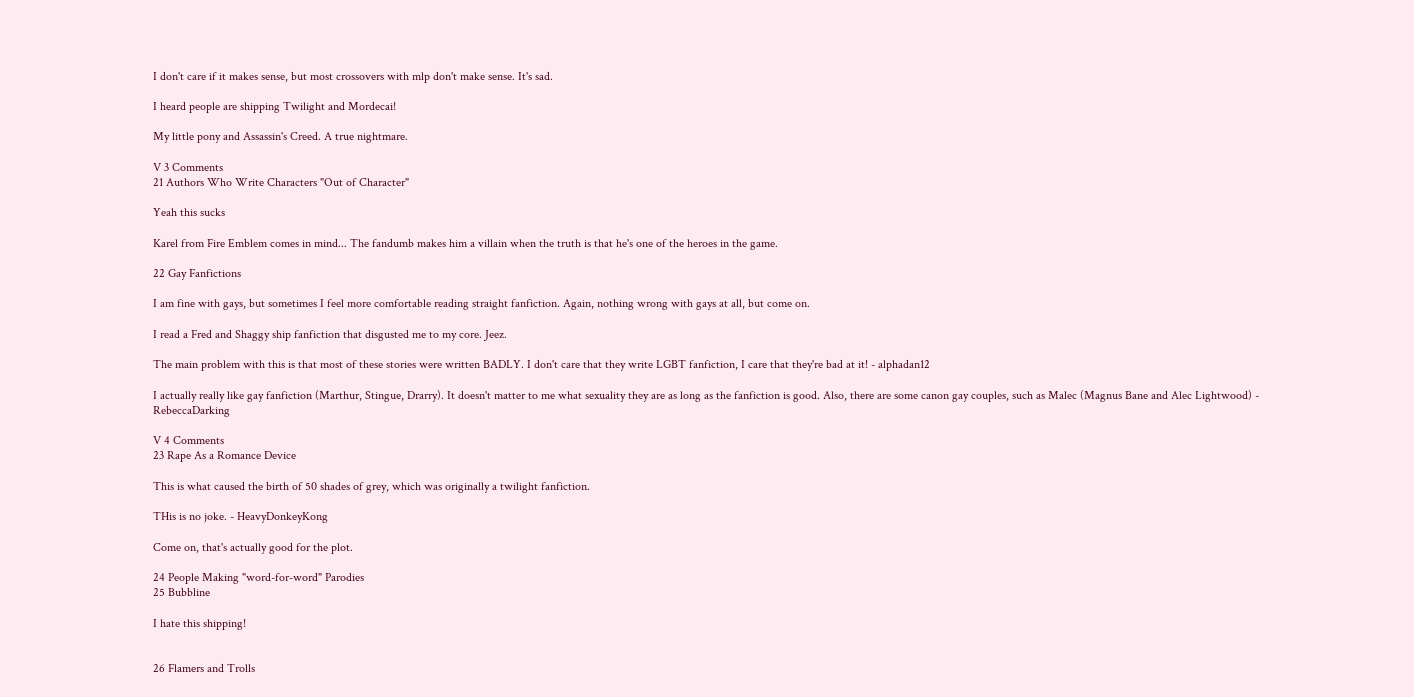I don't care if it makes sense, but most crossovers with mlp don't make sense. It's sad.

I heard people are shipping Twilight and Mordecai!

My little pony and Assassin's Creed. A true nightmare.

V 3 Comments
21 Authors Who Write Characters "Out of Character"

Yeah this sucks

Karel from Fire Emblem comes in mind... The fandumb makes him a villain when the truth is that he's one of the heroes in the game.

22 Gay Fanfictions

I am fine with gays, but sometimes I feel more comfortable reading straight fanfiction. Again, nothing wrong with gays at all, but come on.

I read a Fred and Shaggy ship fanfiction that disgusted me to my core. Jeez.

The main problem with this is that most of these stories were written BADLY. I don't care that they write LGBT fanfiction, I care that they're bad at it! - alphadan12

I actually really like gay fanfiction (Marthur, Stingue, Drarry). It doesn't matter to me what sexuality they are as long as the fanfiction is good. Also, there are some canon gay couples, such as Malec (Magnus Bane and Alec Lightwood) - RebeccaDarking

V 4 Comments
23 Rape As a Romance Device

This is what caused the birth of 50 shades of grey, which was originally a twilight fanfiction.

THis is no joke. - HeavyDonkeyKong

Come on, that's actually good for the plot.

24 People Making "word-for-word" Parodies
25 Bubbline

I hate this shipping!


26 Flamers and Trolls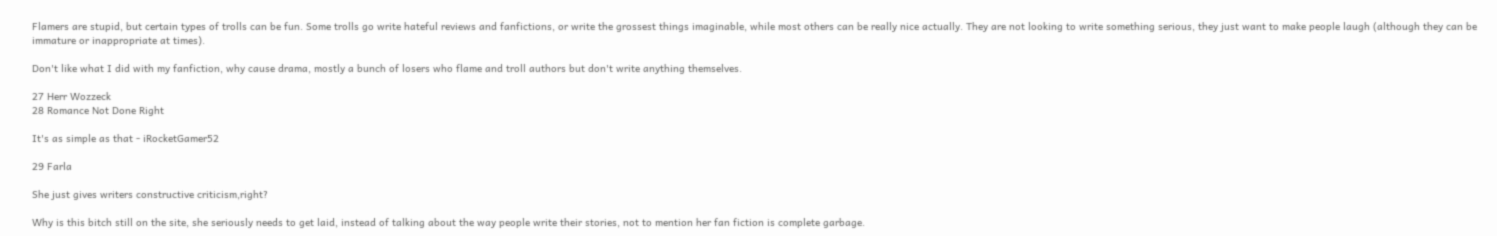Flamers are stupid, but certain types of trolls can be fun. Some trolls go write hateful reviews and fanfictions, or write the grossest things imaginable, while most others can be really nice actually. They are not looking to write something serious, they just want to make people laugh (although they can be immature or inappropriate at times).

Don't like what I did with my fanfiction, why cause drama, mostly a bunch of losers who flame and troll authors but don't write anything themselves.

27 Herr Wozzeck
28 Romance Not Done Right

It's as simple as that - iRocketGamer52

29 Farla

She just gives writers constructive criticism,right?

Why is this bitch still on the site, she seriously needs to get laid, instead of talking about the way people write their stories, not to mention her fan fiction is complete garbage.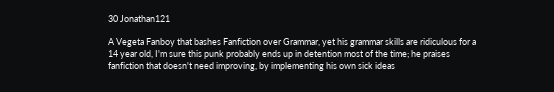30 Jonathan121

A Vegeta Fanboy that bashes Fanfiction over Grammar, yet his grammar skills are ridiculous for a 14 year old, I'm sure this punk probably ends up in detention most of the time; he praises fanfiction that doesn't need improving, by implementing his own sick ideas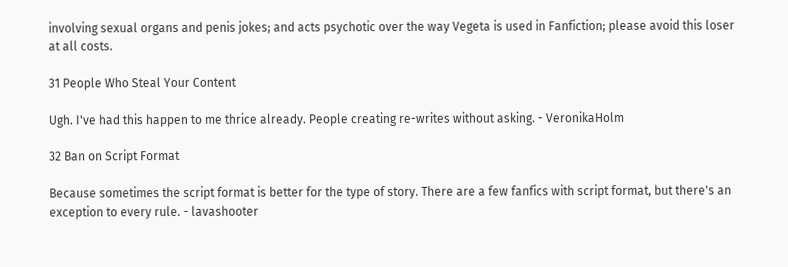involving sexual organs and penis jokes; and acts psychotic over the way Vegeta is used in Fanfiction; please avoid this loser at all costs.

31 People Who Steal Your Content

Ugh. I've had this happen to me thrice already. People creating re-writes without asking. - VeronikaHolm

32 Ban on Script Format

Because sometimes the script format is better for the type of story. There are a few fanfics with script format, but there's an exception to every rule. - lavashooter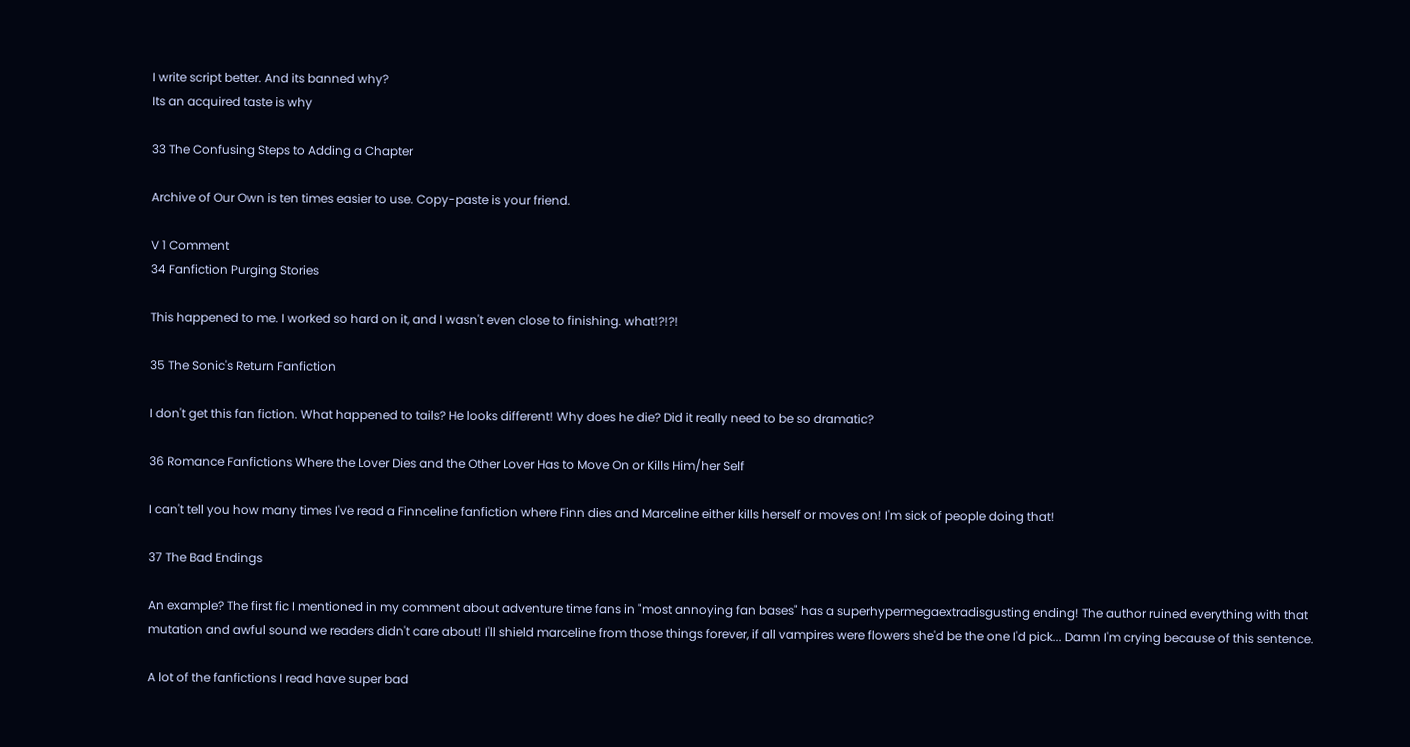I write script better. And its banned why?
Its an acquired taste is why

33 The Confusing Steps to Adding a Chapter

Archive of Our Own is ten times easier to use. Copy-paste is your friend.

V 1 Comment
34 Fanfiction Purging Stories

This happened to me. I worked so hard on it, and I wasn't even close to finishing. what!?!?!

35 The Sonic's Return Fanfiction

I don't get this fan fiction. What happened to tails? He looks different! Why does he die? Did it really need to be so dramatic?

36 Romance Fanfictions Where the Lover Dies and the Other Lover Has to Move On or Kills Him/her Self

I can't tell you how many times I've read a Finnceline fanfiction where Finn dies and Marceline either kills herself or moves on! I'm sick of people doing that!

37 The Bad Endings

An example? The first fic I mentioned in my comment about adventure time fans in "most annoying fan bases" has a superhypermegaextradisgusting ending! The author ruined everything with that mutation and awful sound we readers didn't care about! I'll shield marceline from those things forever, if all vampires were flowers she'd be the one I'd pick... Damn I'm crying because of this sentence.

A lot of the fanfictions I read have super bad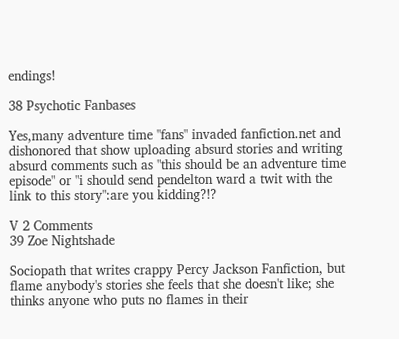endings!

38 Psychotic Fanbases

Yes,many adventure time "fans" invaded fanfiction.net and dishonored that show uploading absurd stories and writing absurd comments such as "this should be an adventure time episode" or "i should send pendelton ward a twit with the link to this story":are you kidding?!?

V 2 Comments
39 Zoe Nightshade

Sociopath that writes crappy Percy Jackson Fanfiction, but flame anybody's stories she feels that she doesn't like; she thinks anyone who puts no flames in their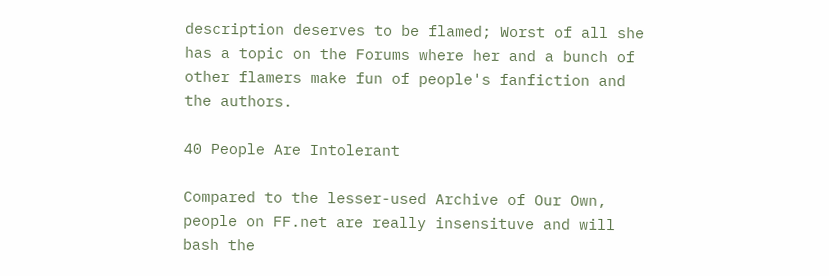description deserves to be flamed; Worst of all she has a topic on the Forums where her and a bunch of other flamers make fun of people's fanfiction and the authors.

40 People Are Intolerant

Compared to the lesser-used Archive of Our Own, people on FF.net are really insensituve and will bash the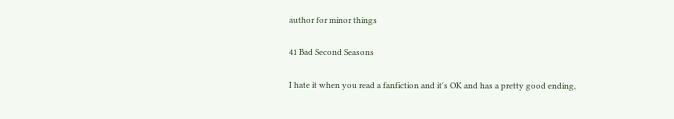author for minor things

41 Bad Second Seasons

I hate it when you read a fanfiction and it's OK and has a pretty good ending,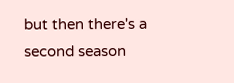but then there's a second season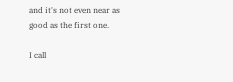and it's not even near as good as the first one.

I call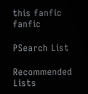this fanfic fanfic

PSearch List

Recommended Lists